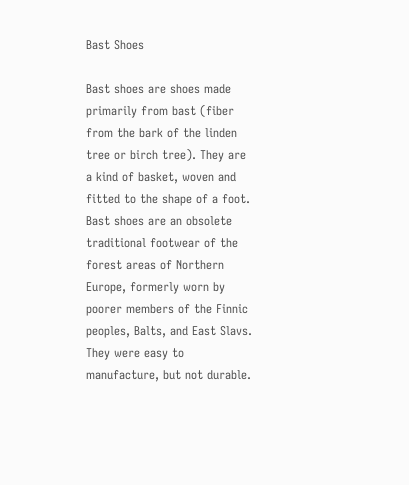Bast Shoes

Bast shoes are shoes made primarily from bast (fiber from the bark of the linden tree or birch tree). They are a kind of basket, woven and fitted to the shape of a foot. Bast shoes are an obsolete traditional footwear of the forest areas of Northern Europe, formerly worn by poorer members of the Finnic peoples, Balts, and East Slavs. They were easy to manufacture, but not durable.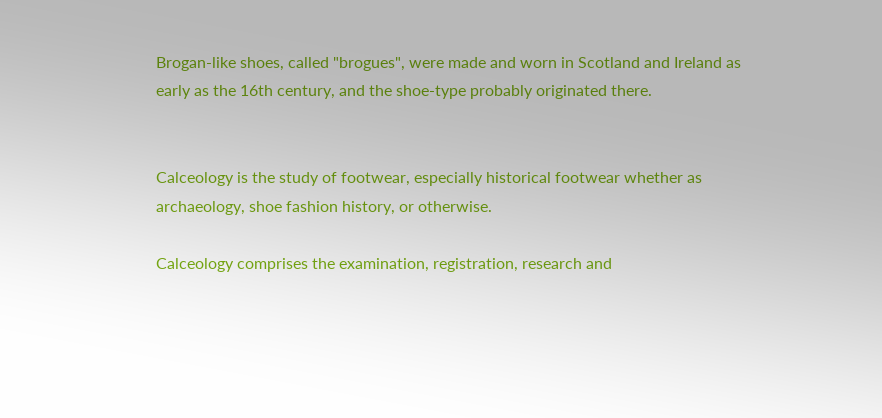Brogan-like shoes, called "brogues", were made and worn in Scotland and Ireland as early as the 16th century, and the shoe-type probably originated there.


Calceology is the study of footwear, especially historical footwear whether as archaeology, shoe fashion history, or otherwise.

Calceology comprises the examination, registration, research and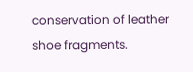conservation of leather shoe fragments.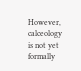However, calceology is not yet formally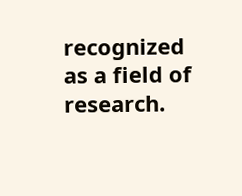recognized as a field of research.